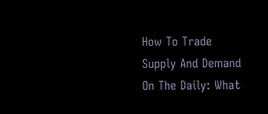How To Trade Supply And Demand On The Daily: What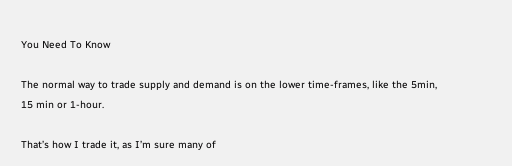You Need To Know

The normal way to trade supply and demand is on the lower time-frames, like the 5min, 15 min or 1-hour.

That’s how I trade it, as I’m sure many of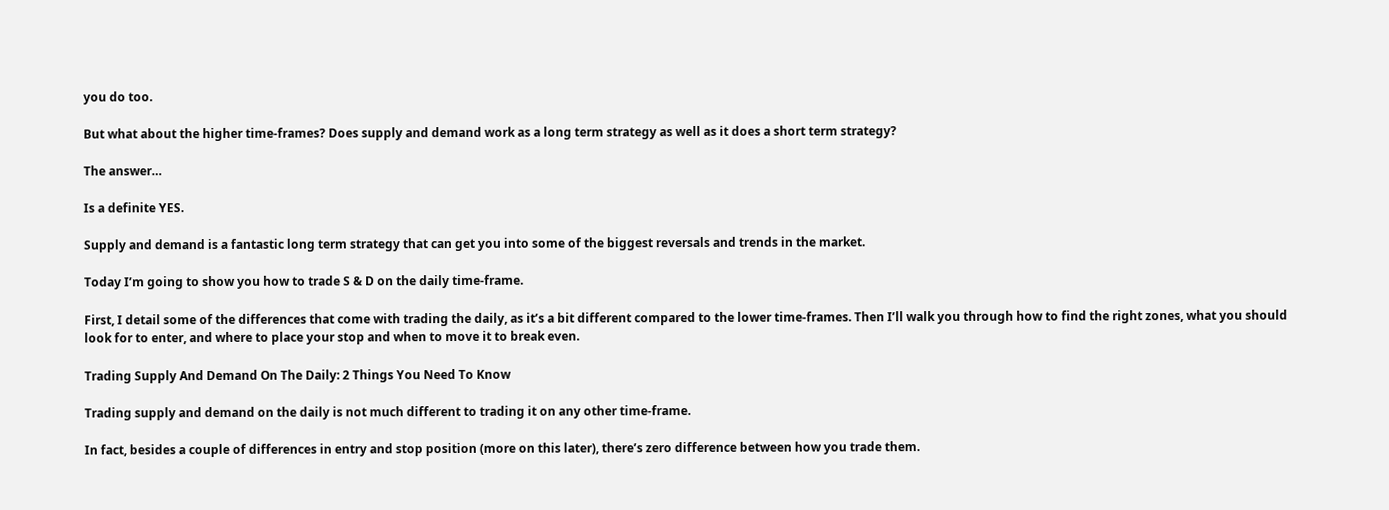you do too.

But what about the higher time-frames? Does supply and demand work as a long term strategy as well as it does a short term strategy?

The answer…

Is a definite YES.

Supply and demand is a fantastic long term strategy that can get you into some of the biggest reversals and trends in the market.

Today I’m going to show you how to trade S & D on the daily time-frame.

First, I detail some of the differences that come with trading the daily, as it’s a bit different compared to the lower time-frames. Then I’ll walk you through how to find the right zones, what you should look for to enter, and where to place your stop and when to move it to break even.

Trading Supply And Demand On The Daily: 2 Things You Need To Know

Trading supply and demand on the daily is not much different to trading it on any other time-frame.

In fact, besides a couple of differences in entry and stop position (more on this later), there’s zero difference between how you trade them.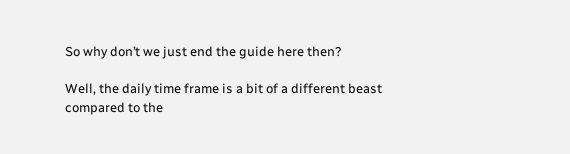So why don’t we just end the guide here then?

Well, the daily time frame is a bit of a different beast compared to the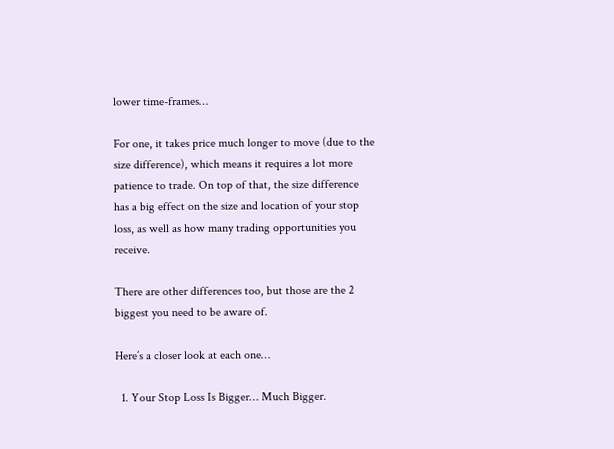lower time-frames…

For one, it takes price much longer to move (due to the size difference), which means it requires a lot more patience to trade. On top of that, the size difference has a big effect on the size and location of your stop loss, as well as how many trading opportunities you receive.

There are other differences too, but those are the 2 biggest you need to be aware of.

Here’s a closer look at each one…

  1. Your Stop Loss Is Bigger… Much Bigger.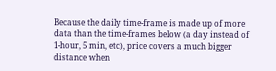Because the daily time-frame is made up of more data than the time-frames below (a day instead of 1-hour, 5 min, etc), price covers a much bigger distance when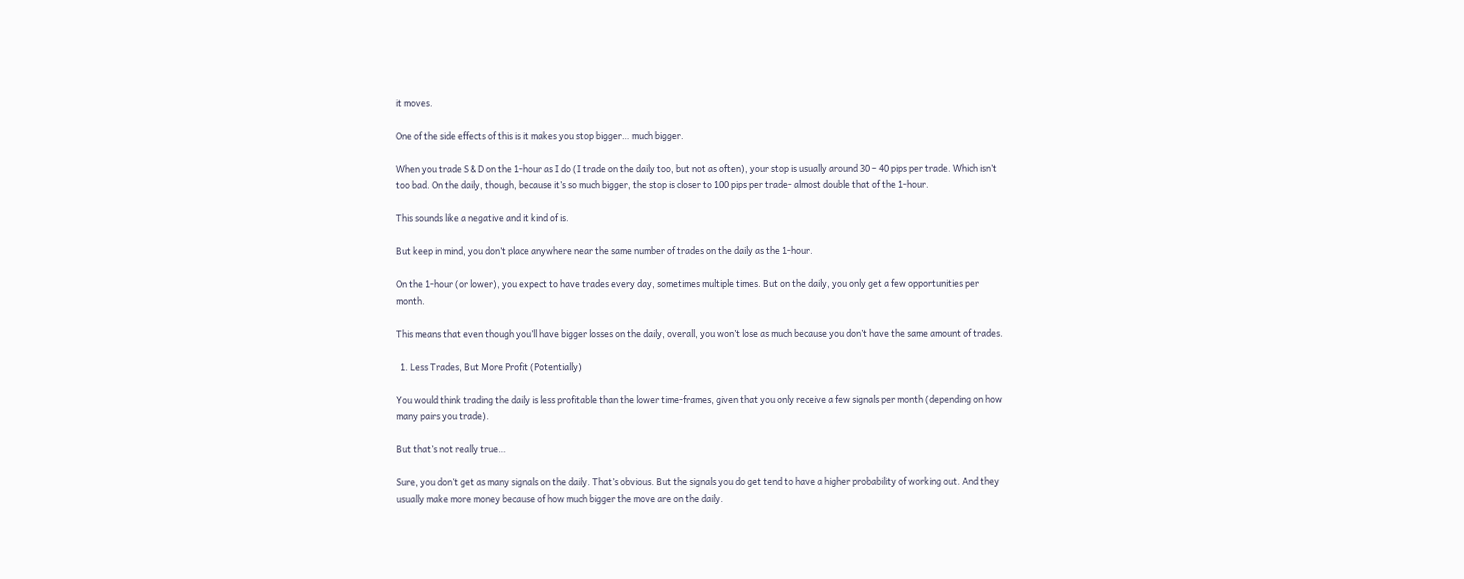it moves.

One of the side effects of this is it makes you stop bigger… much bigger.

When you trade S & D on the 1-hour as I do (I trade on the daily too, but not as often), your stop is usually around 30 – 40 pips per trade. Which isn’t too bad. On the daily, though, because it’s so much bigger, the stop is closer to 100 pips per trade- almost double that of the 1-hour.

This sounds like a negative and it kind of is.

But keep in mind, you don’t place anywhere near the same number of trades on the daily as the 1-hour.

On the 1-hour (or lower), you expect to have trades every day, sometimes multiple times. But on the daily, you only get a few opportunities per month.

This means that even though you’ll have bigger losses on the daily, overall, you won’t lose as much because you don’t have the same amount of trades.

  1. Less Trades, But More Profit (Potentially)

You would think trading the daily is less profitable than the lower time-frames, given that you only receive a few signals per month (depending on how many pairs you trade).

But that’s not really true…

Sure, you don’t get as many signals on the daily. That’s obvious. But the signals you do get tend to have a higher probability of working out. And they usually make more money because of how much bigger the move are on the daily.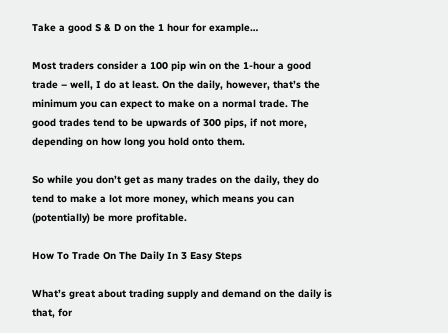Take a good S & D on the 1 hour for example…

Most traders consider a 100 pip win on the 1-hour a good trade – well, I do at least. On the daily, however, that’s the minimum you can expect to make on a normal trade. The good trades tend to be upwards of 300 pips, if not more, depending on how long you hold onto them.

So while you don’t get as many trades on the daily, they do tend to make a lot more money, which means you can (potentially) be more profitable.

How To Trade On The Daily In 3 Easy Steps

What’s great about trading supply and demand on the daily is that, for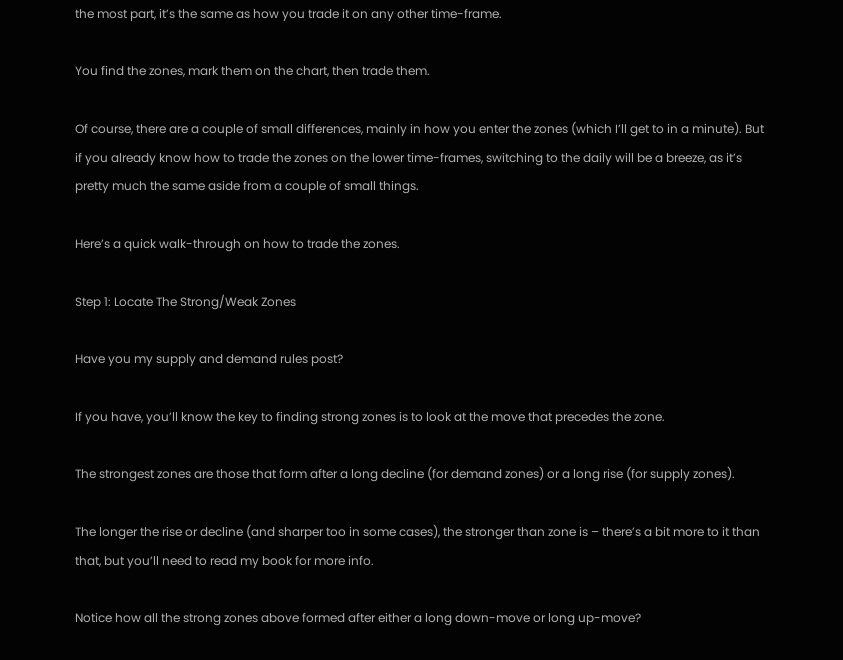the most part, it’s the same as how you trade it on any other time-frame.

You find the zones, mark them on the chart, then trade them.

Of course, there are a couple of small differences, mainly in how you enter the zones (which I’ll get to in a minute). But if you already know how to trade the zones on the lower time-frames, switching to the daily will be a breeze, as it’s pretty much the same aside from a couple of small things.

Here’s a quick walk-through on how to trade the zones.

Step 1: Locate The Strong/Weak Zones

Have you my supply and demand rules post?

If you have, you’ll know the key to finding strong zones is to look at the move that precedes the zone.

The strongest zones are those that form after a long decline (for demand zones) or a long rise (for supply zones).

The longer the rise or decline (and sharper too in some cases), the stronger than zone is – there’s a bit more to it than that, but you’ll need to read my book for more info.

Notice how all the strong zones above formed after either a long down-move or long up-move?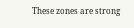These zones are strong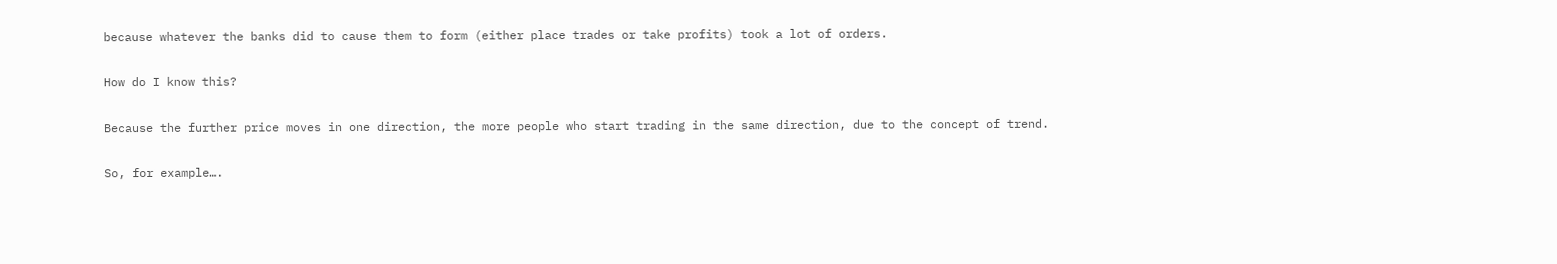because whatever the banks did to cause them to form (either place trades or take profits) took a lot of orders.

How do I know this?

Because the further price moves in one direction, the more people who start trading in the same direction, due to the concept of trend.

So, for example….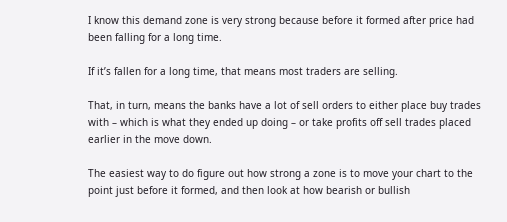I know this demand zone is very strong because before it formed after price had been falling for a long time.

If it’s fallen for a long time, that means most traders are selling.

That, in turn, means the banks have a lot of sell orders to either place buy trades with – which is what they ended up doing – or take profits off sell trades placed earlier in the move down.

The easiest way to do figure out how strong a zone is to move your chart to the point just before it formed, and then look at how bearish or bullish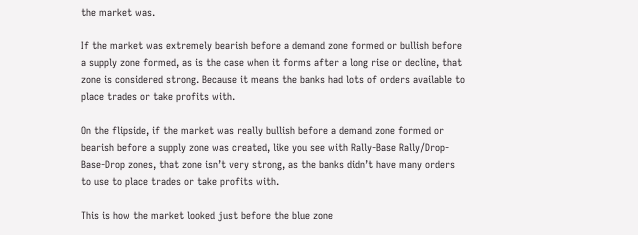the market was.

If the market was extremely bearish before a demand zone formed or bullish before a supply zone formed, as is the case when it forms after a long rise or decline, that zone is considered strong. Because it means the banks had lots of orders available to place trades or take profits with.

On the flipside, if the market was really bullish before a demand zone formed or bearish before a supply zone was created, like you see with Rally-Base Rally/Drop-Base-Drop zones, that zone isn’t very strong, as the banks didn’t have many orders to use to place trades or take profits with.

This is how the market looked just before the blue zone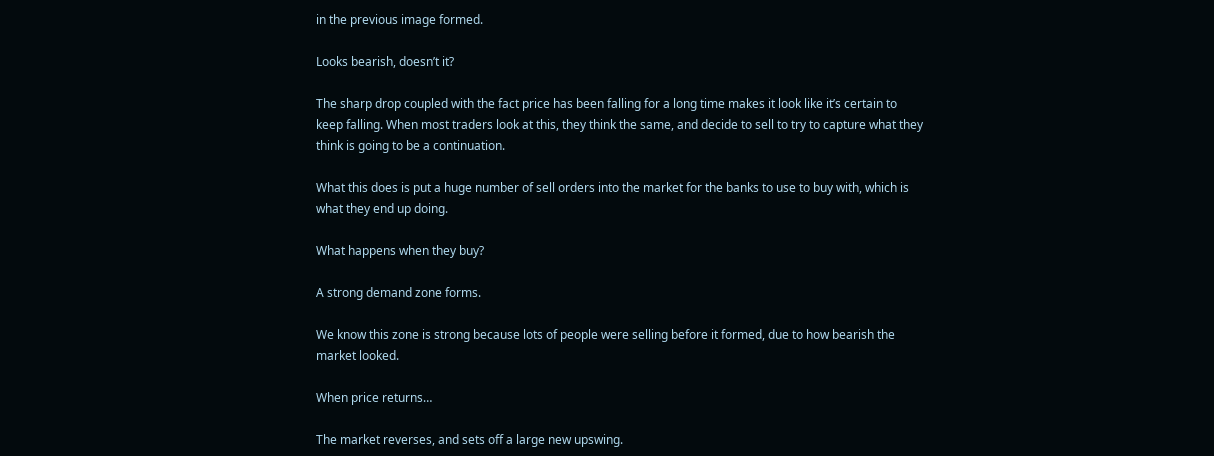in the previous image formed.

Looks bearish, doesn’t it?

The sharp drop coupled with the fact price has been falling for a long time makes it look like it’s certain to keep falling. When most traders look at this, they think the same, and decide to sell to try to capture what they think is going to be a continuation.

What this does is put a huge number of sell orders into the market for the banks to use to buy with, which is what they end up doing.

What happens when they buy?

A strong demand zone forms.

We know this zone is strong because lots of people were selling before it formed, due to how bearish the market looked.

When price returns…

The market reverses, and sets off a large new upswing.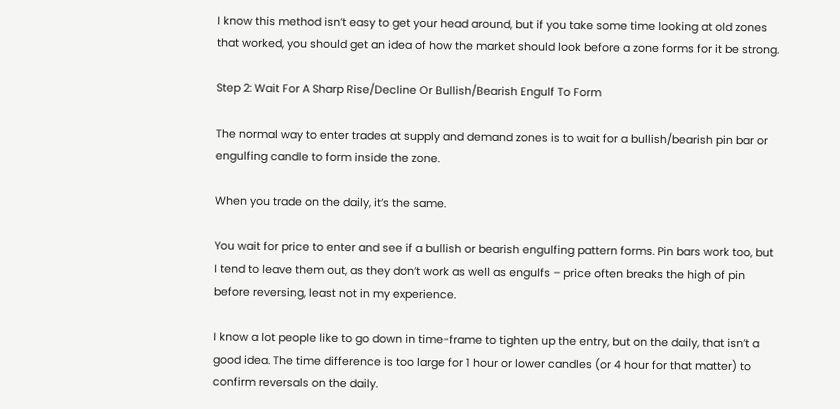I know this method isn’t easy to get your head around, but if you take some time looking at old zones that worked, you should get an idea of how the market should look before a zone forms for it be strong.

Step 2: Wait For A Sharp Rise/Decline Or Bullish/Bearish Engulf To Form

The normal way to enter trades at supply and demand zones is to wait for a bullish/bearish pin bar or engulfing candle to form inside the zone.

When you trade on the daily, it’s the same.

You wait for price to enter and see if a bullish or bearish engulfing pattern forms. Pin bars work too, but I tend to leave them out, as they don’t work as well as engulfs – price often breaks the high of pin before reversing, least not in my experience.

I know a lot people like to go down in time-frame to tighten up the entry, but on the daily, that isn’t a good idea. The time difference is too large for 1 hour or lower candles (or 4 hour for that matter) to confirm reversals on the daily.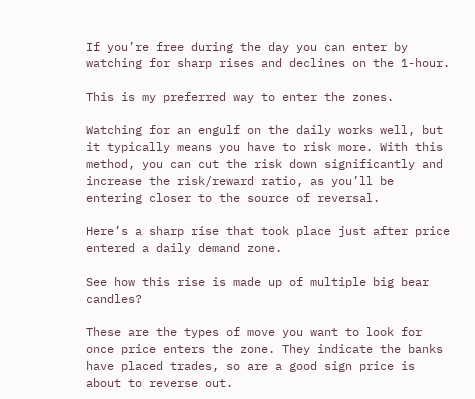If you’re free during the day you can enter by watching for sharp rises and declines on the 1-hour.

This is my preferred way to enter the zones.

Watching for an engulf on the daily works well, but it typically means you have to risk more. With this method, you can cut the risk down significantly and increase the risk/reward ratio, as you’ll be entering closer to the source of reversal.

Here’s a sharp rise that took place just after price entered a daily demand zone.

See how this rise is made up of multiple big bear candles?

These are the types of move you want to look for once price enters the zone. They indicate the banks have placed trades, so are a good sign price is about to reverse out.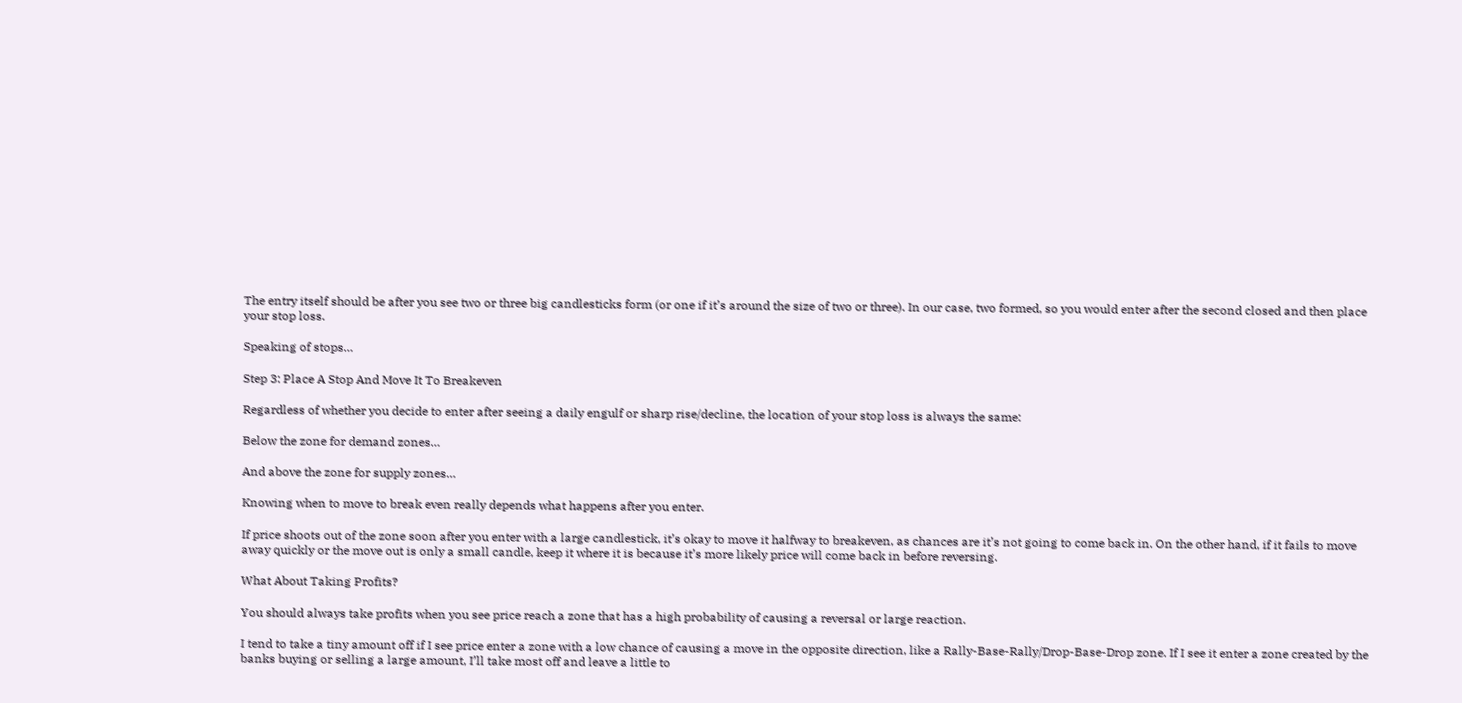The entry itself should be after you see two or three big candlesticks form (or one if it’s around the size of two or three). In our case, two formed, so you would enter after the second closed and then place your stop loss.

Speaking of stops…

Step 3: Place A Stop And Move It To Breakeven

Regardless of whether you decide to enter after seeing a daily engulf or sharp rise/decline, the location of your stop loss is always the same:

Below the zone for demand zones…

And above the zone for supply zones…

Knowing when to move to break even really depends what happens after you enter.

If price shoots out of the zone soon after you enter with a large candlestick, it’s okay to move it halfway to breakeven, as chances are it’s not going to come back in. On the other hand, if it fails to move away quickly or the move out is only a small candle, keep it where it is because it’s more likely price will come back in before reversing.

What About Taking Profits?

You should always take profits when you see price reach a zone that has a high probability of causing a reversal or large reaction.

I tend to take a tiny amount off if I see price enter a zone with a low chance of causing a move in the opposite direction, like a Rally-Base-Rally/Drop-Base-Drop zone. If I see it enter a zone created by the banks buying or selling a large amount, I’ll take most off and leave a little to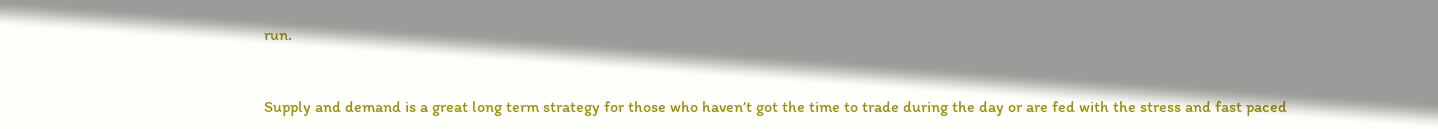run.


Supply and demand is a great long term strategy for those who haven’t got the time to trade during the day or are fed with the stress and fast paced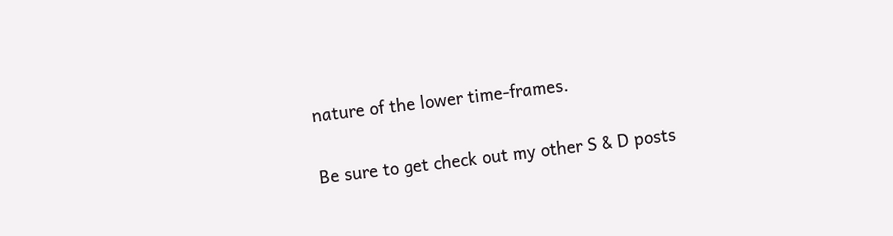nature of the lower time-frames.

Be sure to get check out my other S & D posts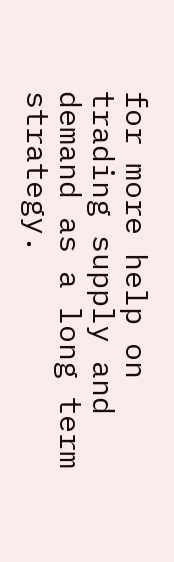for more help on trading supply and demand as a long term strategy.